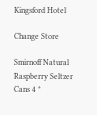Kingsford Hotel

Change Store

Smirnoff Natural Raspberry Seltzer Cans 4 *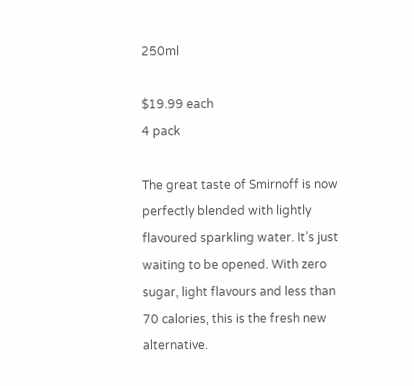250ml

$19.99 each
4 pack

The great taste of Smirnoff is now perfectly blended with lightly flavoured sparkling water. It’s just waiting to be opened. With zero sugar, light flavours and less than 70 calories, this is the fresh new alternative.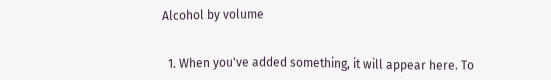Alcohol by volume


  1. When you've added something, it will appear here. To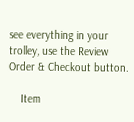see everything in your trolley, use the Review Order & Checkout button.

    Item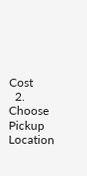Cost
  2. Choose Pickup Location